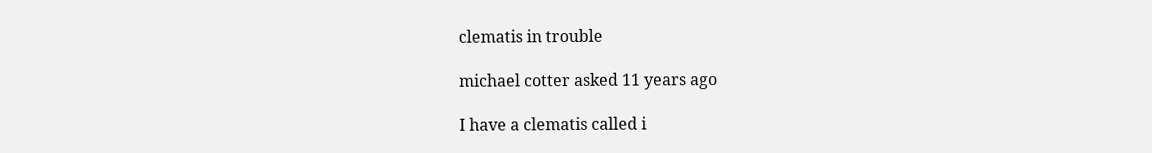clematis in trouble

michael cotter asked 11 years ago

I have a clematis called i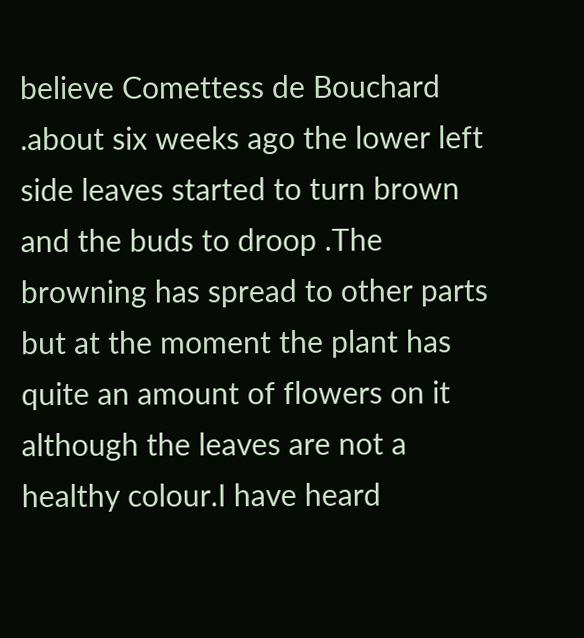believe Comettess de Bouchard .about six weeks ago the lower left side leaves started to turn brown and the buds to droop .The browning has spread to other parts but at the moment the plant has quite an amount of flowers on it although the leaves are not a healthy colour.I have heard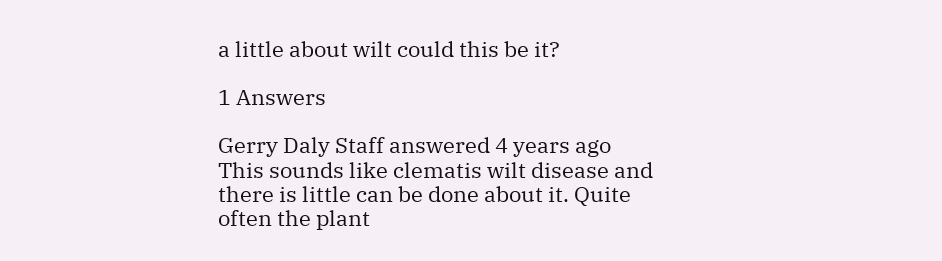a little about wilt could this be it?

1 Answers

Gerry Daly Staff answered 4 years ago
This sounds like clematis wilt disease and there is little can be done about it. Quite often the plant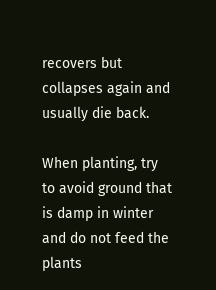recovers but collapses again and usually die back.

When planting, try to avoid ground that is damp in winter and do not feed the plants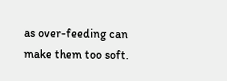as over-feeding can make them too soft.